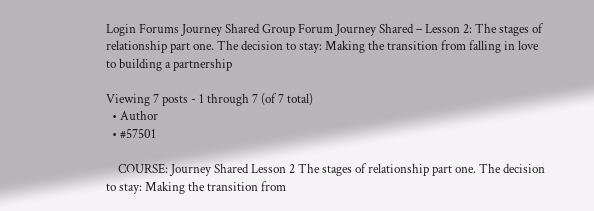Login Forums Journey Shared Group Forum Journey Shared – Lesson 2: The stages of relationship part one. The decision to stay: Making the transition from falling in love to building a partnership

Viewing 7 posts - 1 through 7 (of 7 total)
  • Author
  • #57501

    COURSE: Journey Shared Lesson 2 The stages of relationship part one. The decision to stay: Making the transition from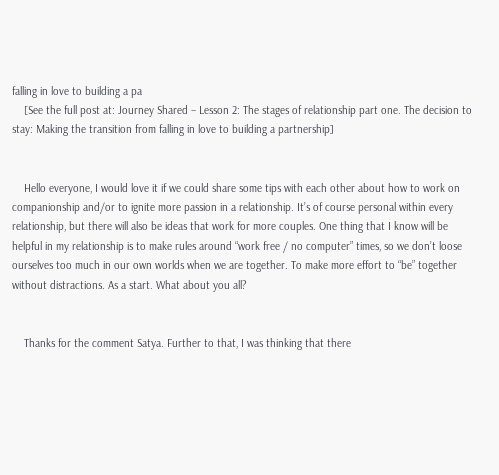falling in love to building a pa
    [See the full post at: Journey Shared – Lesson 2: The stages of relationship part one. The decision to stay: Making the transition from falling in love to building a partnership]


    Hello everyone, I would love it if we could share some tips with each other about how to work on companionship and/or to ignite more passion in a relationship. It’s of course personal within every relationship, but there will also be ideas that work for more couples. One thing that I know will be helpful in my relationship is to make rules around “work free / no computer” times, so we don’t loose ourselves too much in our own worlds when we are together. To make more effort to “be” together without distractions. As a start. What about you all?


    Thanks for the comment Satya. Further to that, I was thinking that there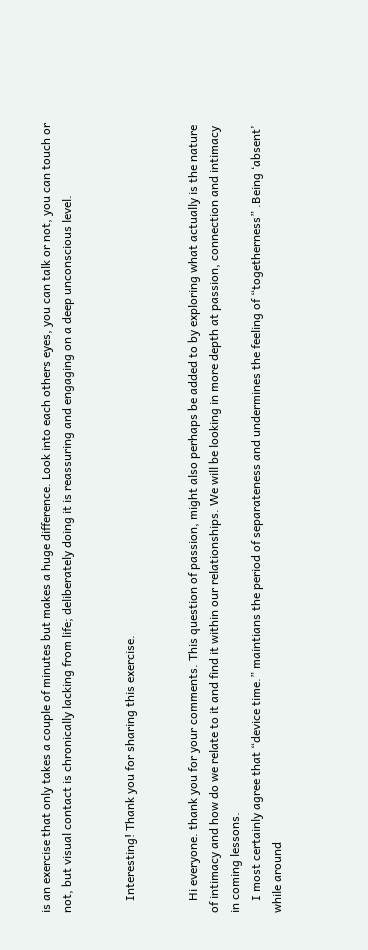is an exercise that only takes a couple of minutes but makes a huge difference. Look into each others eyes, you can talk or not, you can touch or not, but visual contact is chronically lacking from life; deliberately doing it is reassuring and engaging on a deep unconscious level.


    Interesting! Thank you for sharing this exercise.


    Hi everyone. thank you for your comments. This question of passion, might also perhaps be added to by exploring what actually is the nature of intimacy and how do we relate to it and find it within our relationships. We will be looking in more depth at passion, connection and intimacy in coming lessons.
    I most certainly agree that “device time.” maintians the period of separateness and undermines the feeling of “togetherness” .Being ‘absent’ while around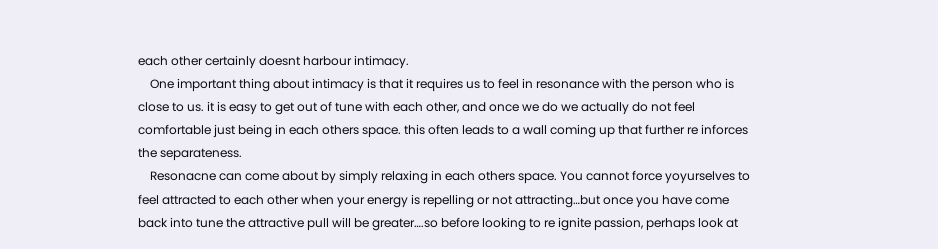each other certainly doesnt harbour intimacy.
    One important thing about intimacy is that it requires us to feel in resonance with the person who is close to us. it is easy to get out of tune with each other, and once we do we actually do not feel comfortable just being in each others space. this often leads to a wall coming up that further re inforces the separateness.
    Resonacne can come about by simply relaxing in each others space. You cannot force yoyurselves to feel attracted to each other when your energy is repelling or not attracting…but once you have come back into tune the attractive pull will be greater….so before looking to re ignite passion, perhaps look at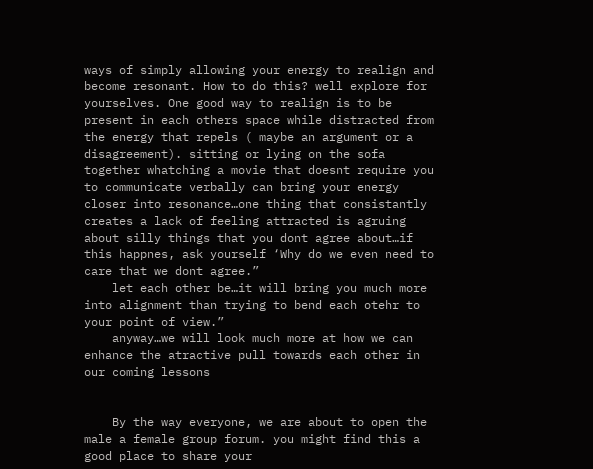ways of simply allowing your energy to realign and become resonant. How to do this? well explore for yourselves. One good way to realign is to be present in each others space while distracted from the energy that repels ( maybe an argument or a disagreement). sitting or lying on the sofa together whatching a movie that doesnt require you to communicate verbally can bring your energy closer into resonance…one thing that consistantly creates a lack of feeling attracted is agruing about silly things that you dont agree about…if this happnes, ask yourself ‘Why do we even need to care that we dont agree.”
    let each other be…it will bring you much more into alignment than trying to bend each otehr to your point of view.”
    anyway…we will look much more at how we can enhance the atractive pull towards each other in our coming lessons


    By the way everyone, we are about to open the male a female group forum. you might find this a good place to share your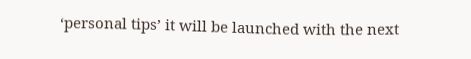‘personal tips’ it will be launched with the next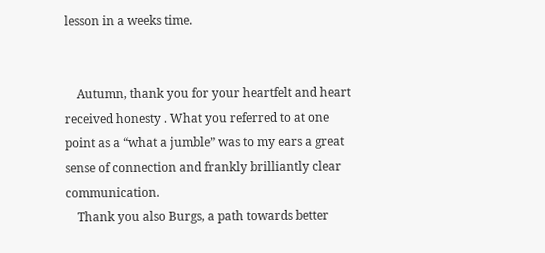lesson in a weeks time.


    Autumn, thank you for your heartfelt and heart received honesty . What you referred to at one point as a “what a jumble” was to my ears a great sense of connection and frankly brilliantly clear communication.
    Thank you also Burgs, a path towards better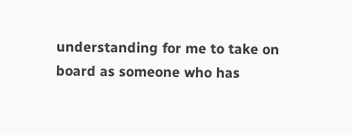understanding for me to take on board as someone who has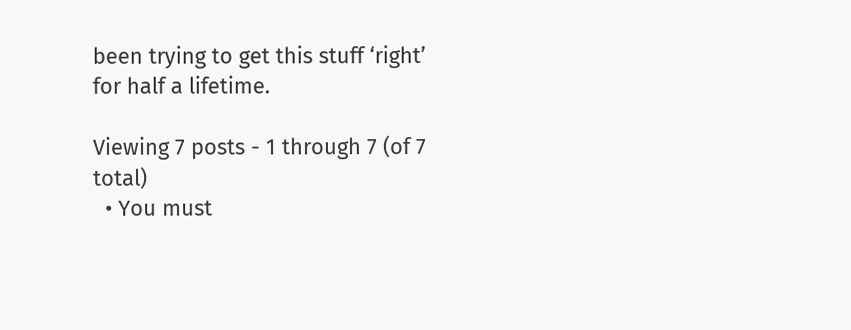been trying to get this stuff ‘right’ for half a lifetime.

Viewing 7 posts - 1 through 7 (of 7 total)
  • You must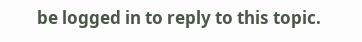be logged in to reply to this topic.